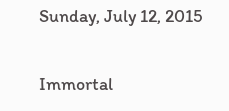Sunday, July 12, 2015

Immortal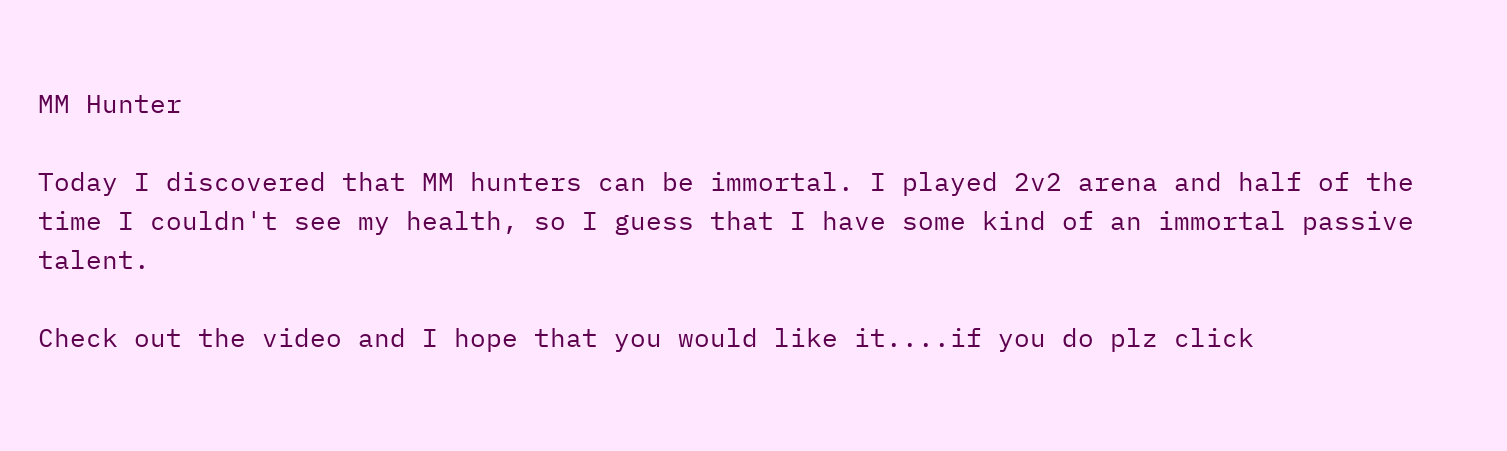MM Hunter

Today I discovered that MM hunters can be immortal. I played 2v2 arena and half of the time I couldn't see my health, so I guess that I have some kind of an immortal passive talent.

Check out the video and I hope that you would like it....if you do plz click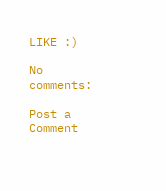LIKE :)

No comments:

Post a Comment